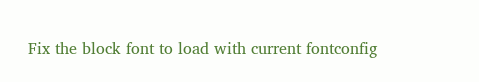Fix the block font to load with current fontconfig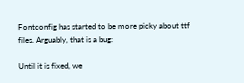Fontconfig has started to be more picky about ttf
files. Arguably, that is a bug:

Until it is fixed, we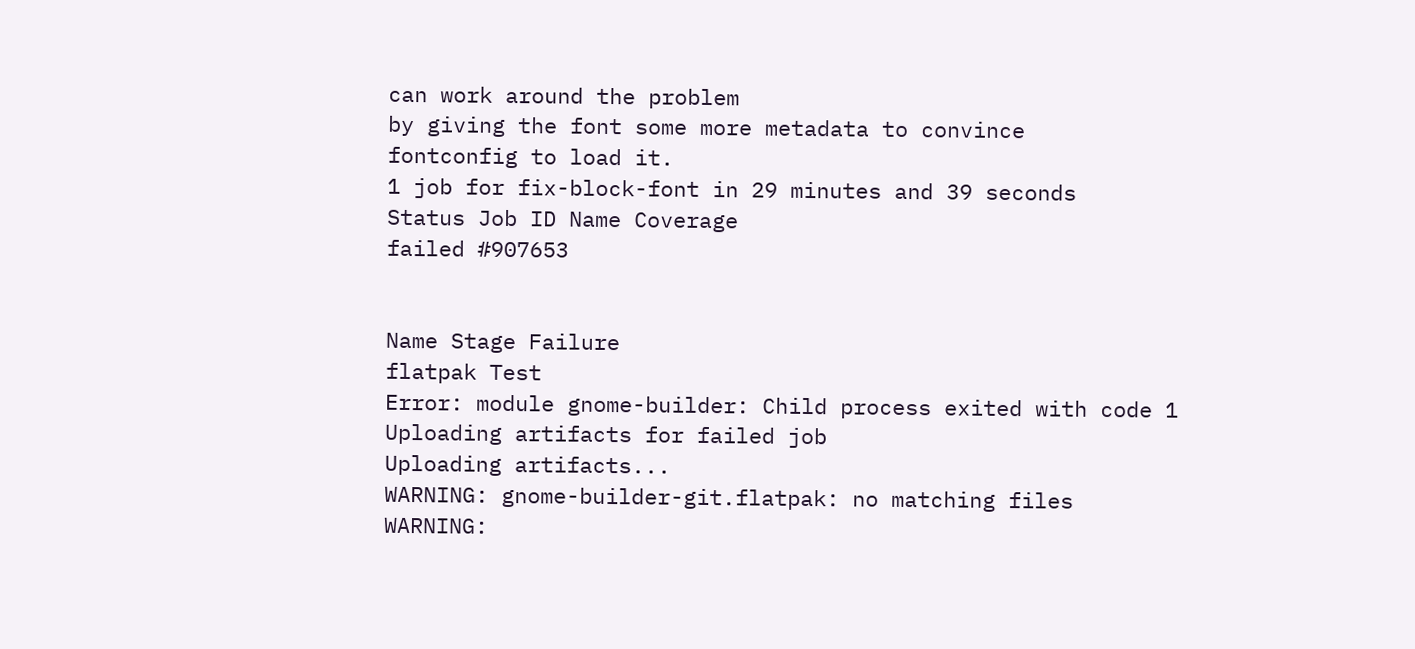can work around the problem
by giving the font some more metadata to convince
fontconfig to load it.
1 job for fix-block-font in 29 minutes and 39 seconds
Status Job ID Name Coverage
failed #907653


Name Stage Failure
flatpak Test
Error: module gnome-builder: Child process exited with code 1
Uploading artifacts for failed job
Uploading artifacts...
WARNING: gnome-builder-git.flatpak: no matching files
WARNING: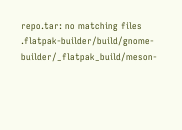repo.tar: no matching files
.flatpak-builder/build/gnome-builder/_flatpak_build/meson-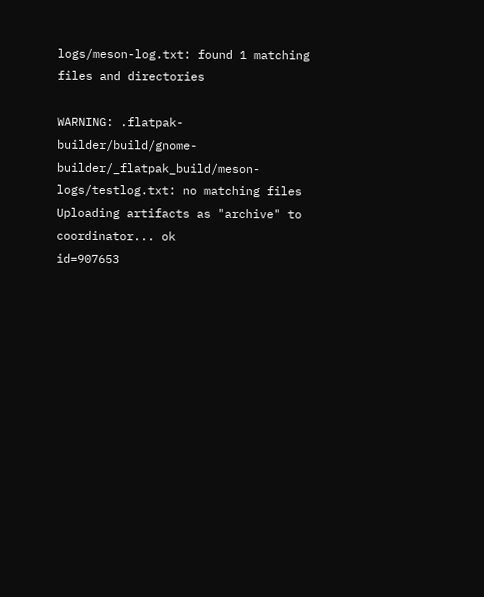logs/meson-log.txt: found 1 matching files and directories

WARNING: .flatpak-builder/build/gnome-builder/_flatpak_build/meson-logs/testlog.txt: no matching files
Uploading artifacts as "archive" to coordinator... ok
id=907653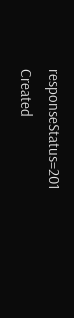responseStatus=201 Created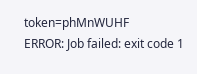token=phMnWUHF
ERROR: Job failed: exit code 1